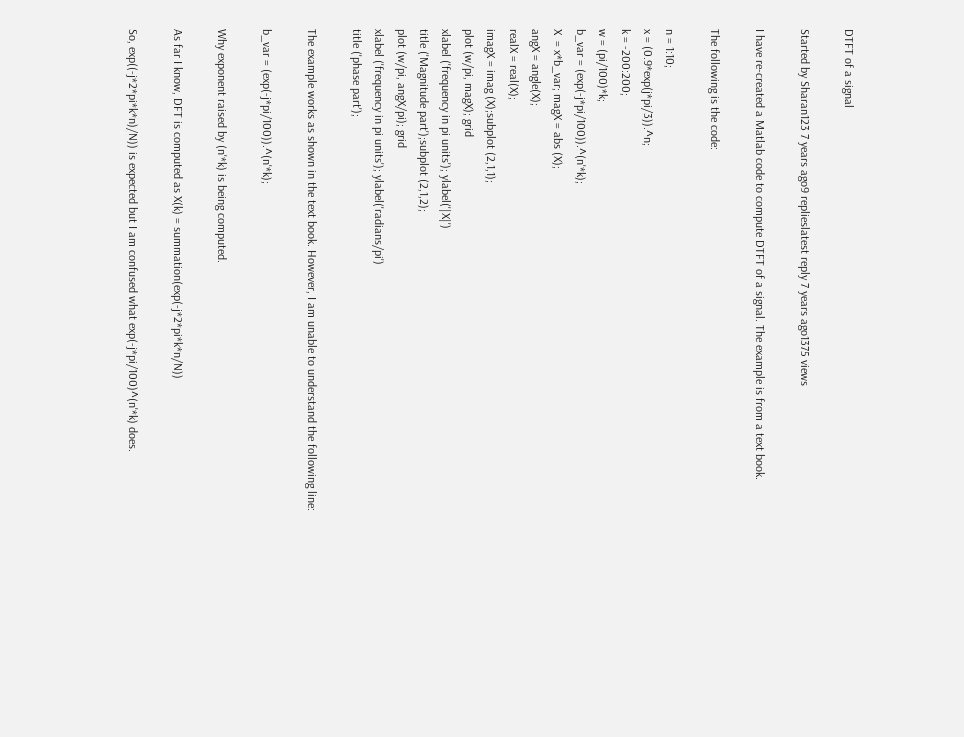DTFT of a signal

Started by Sharan123 7 years ago9 replieslatest reply 7 years ago1375 views

I have re-created a Matlab code to compute DTFT of a signal. The example is from a text book.

The following is the code:

n = 1:10;
x = (0.9*exp(j*pi/3)).^n;
k = -200:200;
w = (pi/100)*k;
b_var = (exp(-j*pi/100)).^(n'*k);
X  = x*b_var; magX = abs (X);
angX = angle(X);
realX = real(X);
imagX = imag (X);subplot (2,1,1);
plot (w/pi, magX); grid
xlabel ('frequency in pi units'); ylabel('|X|')
title ('Magnitude part');subplot (2,1,2);
plot (w/pi, angX/pi); grid
xlabel ('frequency in pi units'); ylabel('radians/pi')
title ('phase part');

The example works as shown in the text book. However, I am unable to understand the following line:

b_var = (exp(-j*pi/100)).^(n'*k);

Why exponent raised by (n'*k) is being computed.

As far I know, DFT is computed as X(k) = summation(exp(-j*2*pi*k*n/N))

So, exp((-j*2*pi*k*n)/N)) is expected but I am confused what exp(-j*pi/100)^(n'*k) does.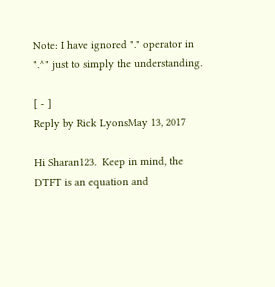Note: I have ignored "." operator in ".^" just to simply the understanding.

[ - ]
Reply by Rick LyonsMay 13, 2017

Hi Sharan123.  Keep in mind, the DTFT is an equation and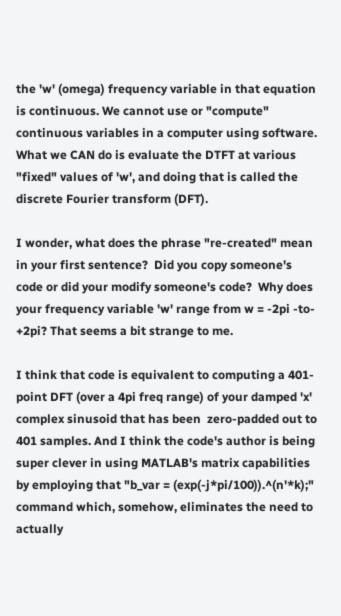the 'w' (omega) frequency variable in that equation is continuous. We cannot use or "compute" continuous variables in a computer using software.  What we CAN do is evaluate the DTFT at various "fixed" values of 'w', and doing that is called the discrete Fourier transform (DFT).

I wonder, what does the phrase "re-created" mean in your first sentence?  Did you copy someone's code or did your modify someone's code?  Why does your frequency variable 'w' range from w = -2pi -to- +2pi? That seems a bit strange to me.

I think that code is equivalent to computing a 401-point DFT (over a 4pi freq range) of your damped 'x' complex sinusoid that has been  zero-padded out to 401 samples. And I think the code's author is being super clever in using MATLAB's matrix capabilities by employing that "b_var = (exp(-j*pi/100)).^(n'*k);" command which, somehow, eliminates the need to actually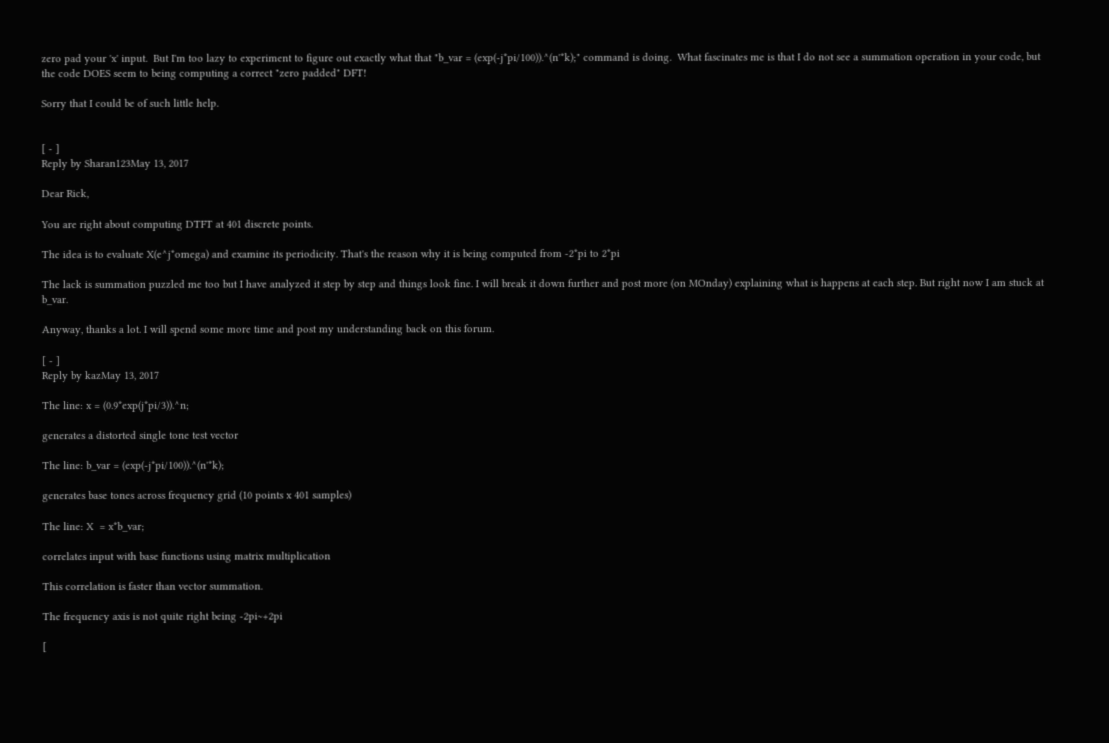zero pad your 'x' input.  But I'm too lazy to experiment to figure out exactly what that "b_var = (exp(-j*pi/100)).^(n'*k);" command is doing.  What fascinates me is that I do not see a summation operation in your code, but the code DOES seem to being computing a correct "zero padded" DFT!

Sorry that I could be of such little help.


[ - ]
Reply by Sharan123May 13, 2017

Dear Rick,

You are right about computing DTFT at 401 discrete points.

The idea is to evaluate X(e^j*omega) and examine its periodicity. That's the reason why it is being computed from -2*pi to 2*pi

The lack is summation puzzled me too but I have analyzed it step by step and things look fine. I will break it down further and post more (on MOnday) explaining what is happens at each step. But right now I am stuck at b_var.

Anyway, thanks a lot. I will spend some more time and post my understanding back on this forum.

[ - ]
Reply by kazMay 13, 2017

The line: x = (0.9*exp(j*pi/3)).^n;

generates a distorted single tone test vector

The line: b_var = (exp(-j*pi/100)).^(n'*k);

generates base tones across frequency grid (10 points x 401 samples)

The line: X  = x*b_var;

correlates input with base functions using matrix multiplication

This correlation is faster than vector summation.

The frequency axis is not quite right being -2pi~+2pi

[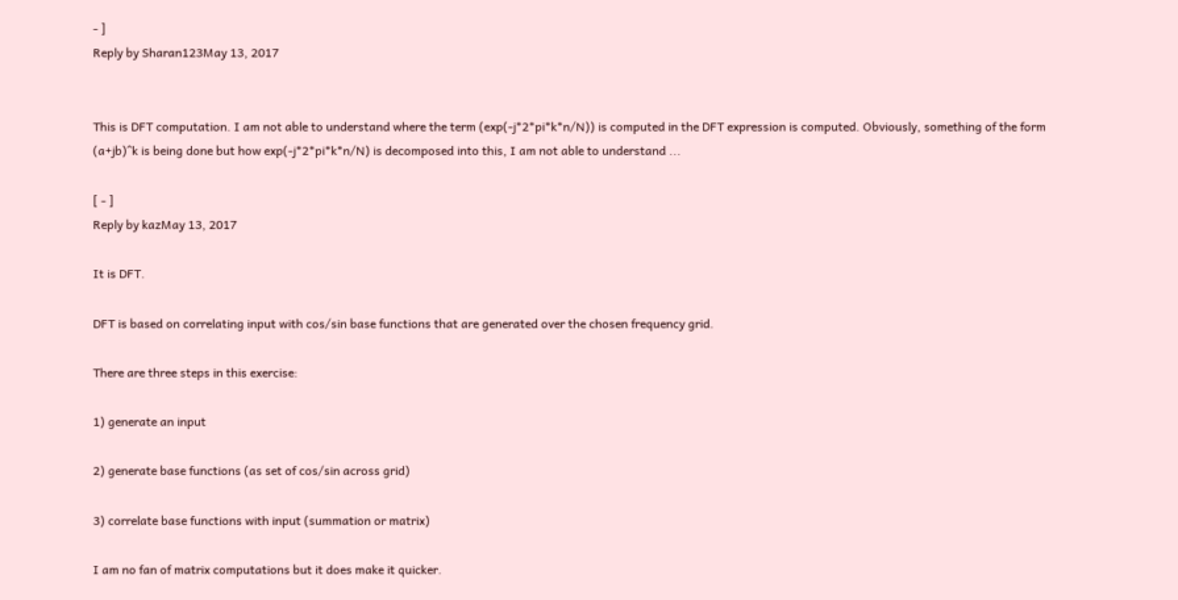- ]
Reply by Sharan123May 13, 2017


This is DFT computation. I am not able to understand where the term (exp(-j*2*pi*k*n/N)) is computed in the DFT expression is computed. Obviously, something of the form (a+jb)^k is being done but how exp(-j*2*pi*k*n/N) is decomposed into this, I am not able to understand ...

[ - ]
Reply by kazMay 13, 2017

It is DFT.

DFT is based on correlating input with cos/sin base functions that are generated over the chosen frequency grid.

There are three steps in this exercise:

1) generate an input

2) generate base functions (as set of cos/sin across grid)

3) correlate base functions with input (summation or matrix)

I am no fan of matrix computations but it does make it quicker.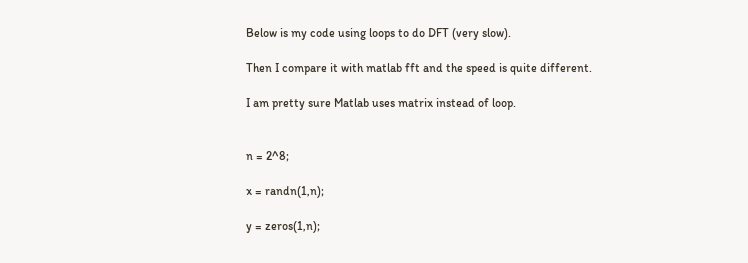Below is my code using loops to do DFT (very slow).

Then I compare it with matlab fft and the speed is quite different.

I am pretty sure Matlab uses matrix instead of loop.


n = 2^8;

x = randn(1,n);

y = zeros(1,n);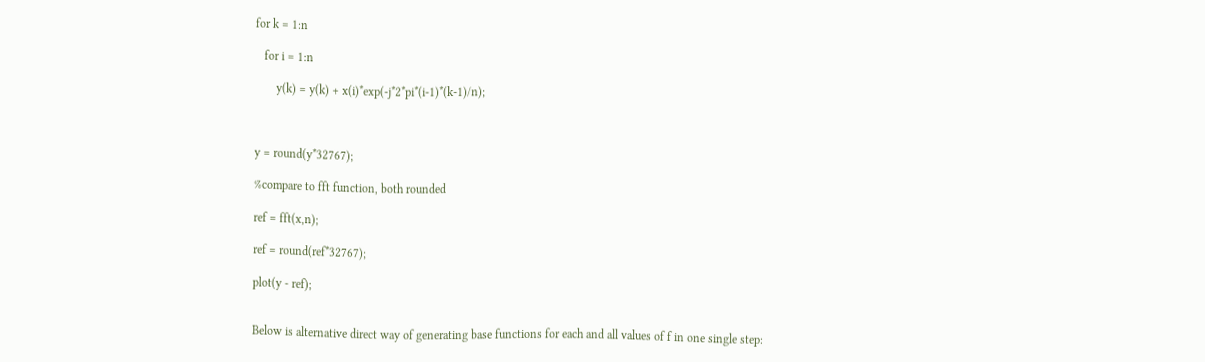for k = 1:n

   for i = 1:n

       y(k) = y(k) + x(i)*exp(-j*2*pi*(i-1)*(k-1)/n);



y = round(y*32767);

%compare to fft function, both rounded

ref = fft(x,n);

ref = round(ref*32767);

plot(y - ref);


Below is alternative direct way of generating base functions for each and all values of f in one single step: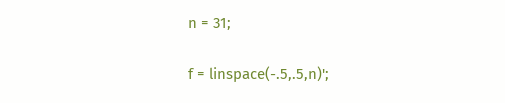n = 31;

f = linspace(-.5,.5,n)';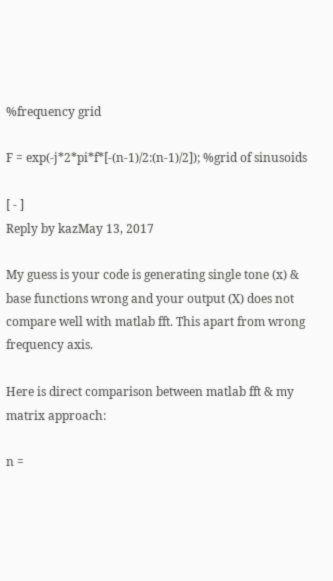%frequency grid

F = exp(-j*2*pi*f*[-(n-1)/2:(n-1)/2]); %grid of sinusoids

[ - ]
Reply by kazMay 13, 2017

My guess is your code is generating single tone (x) & base functions wrong and your output (X) does not compare well with matlab fft. This apart from wrong frequency axis.

Here is direct comparison between matlab fft & my matrix approach:

n =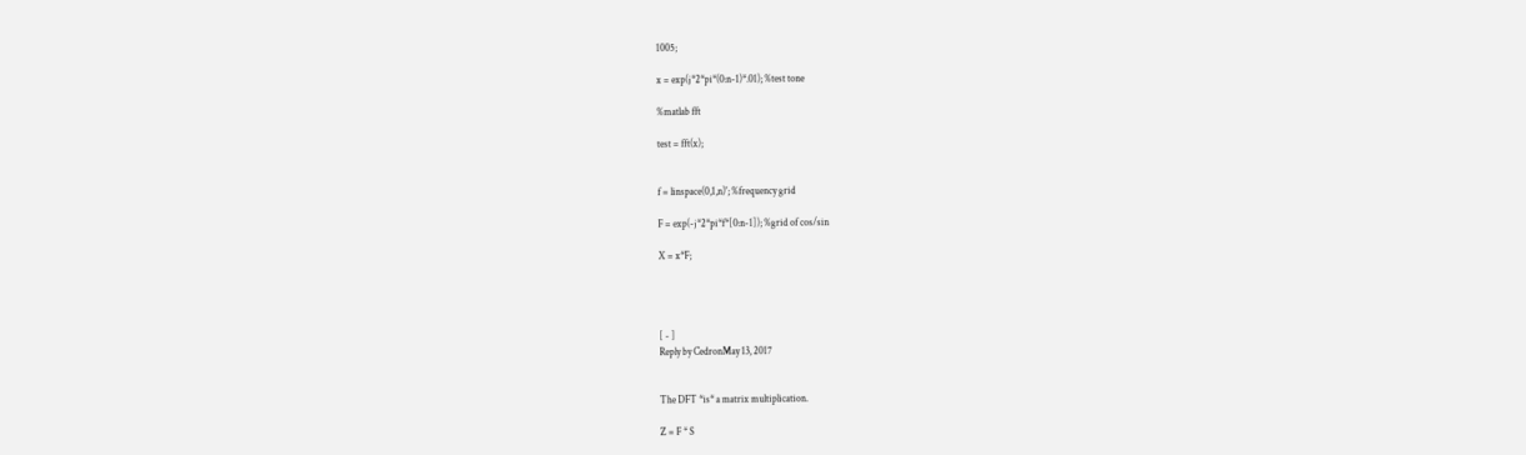1005;

x = exp(j*2*pi*(0:n-1)*.01); %test tone

%matlab fft

test = fft(x);


f = linspace(0,1,n)'; %frequency grid

F = exp(-j*2*pi*f*[0:n-1]); %grid of cos/sin

X = x*F;




[ - ]
Reply by CedronMay 13, 2017


The DFT *is* a matrix multiplication.

Z = F * S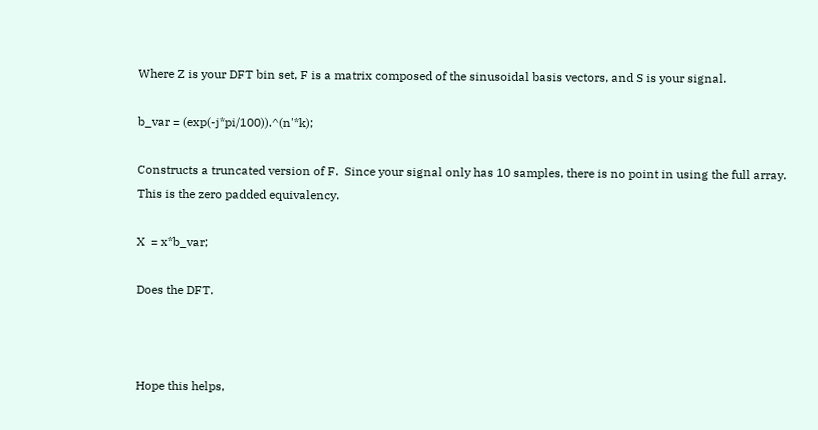Where Z is your DFT bin set, F is a matrix composed of the sinusoidal basis vectors, and S is your signal.

b_var = (exp(-j*pi/100)).^(n'*k);

Constructs a truncated version of F.  Since your signal only has 10 samples, there is no point in using the full array.  This is the zero padded equivalency.

X  = x*b_var;

Does the DFT.



Hope this helps,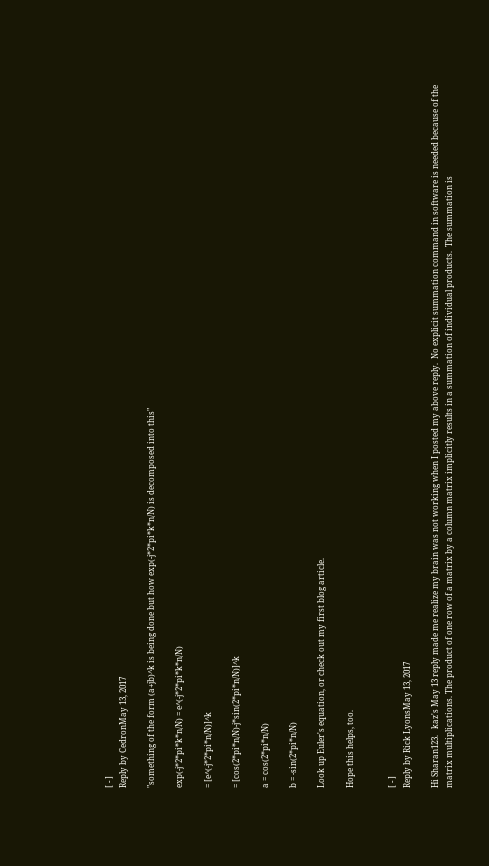[ - ]
Reply by CedronMay 13, 2017

"something of the form (a+jb)^k is being done but how exp(-j*2*pi*k*n/N) is decomposed into this"

exp(-j*2*pi*k*n/N) = e^(-j*2*pi*k*n/N)

= [e^(-j*2*pi*n/N)]^k

= [cos(2*pi*n/N)-j*sin(2*pi*n/N)]^k

a = cos(2*pi*n/N)

b = -sin(2*pi*n/N)

Look up Euler's equation, or check out my first blog article.

Hope this helps, too.


[ - ]
Reply by Rick LyonsMay 13, 2017

Hi Sharan123.   kaz's May 13 reply made me realize my brain was not working when I posted my above reply.  No explicit summation command in software is needed because of the matrix multiplications. The product of one row of a matrix by a column matrix implicitly results in a summation of individual products.  The summation is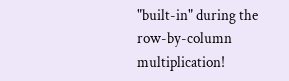"built-in" during the row-by-column multiplication!